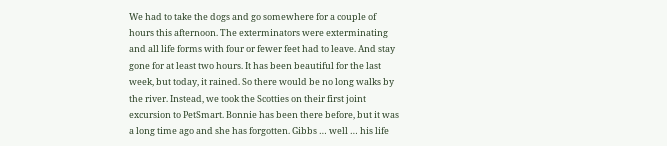We had to take the dogs and go somewhere for a couple of hours this afternoon. The exterminators were exterminating and all life forms with four or fewer feet had to leave. And stay gone for at least two hours. It has been beautiful for the last week, but today, it rained. So there would be no long walks by the river. Instead, we took the Scotties on their first joint excursion to PetSmart. Bonnie has been there before, but it was a long time ago and she has forgotten. Gibbs … well … his life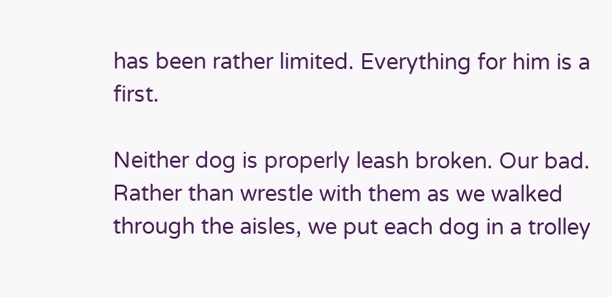has been rather limited. Everything for him is a first.

Neither dog is properly leash broken. Our bad. Rather than wrestle with them as we walked through the aisles, we put each dog in a trolley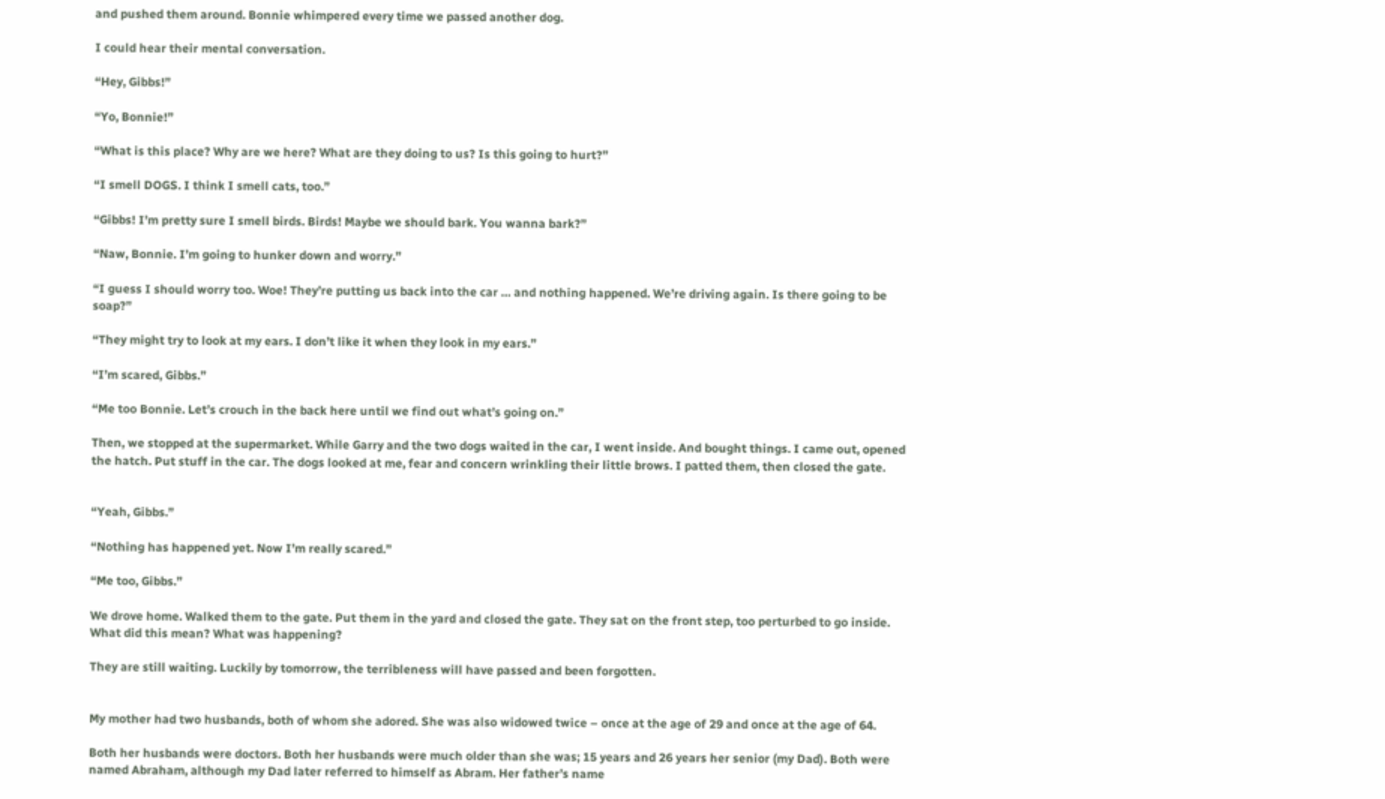and pushed them around. Bonnie whimpered every time we passed another dog.

I could hear their mental conversation.

“Hey, Gibbs!”

“Yo, Bonnie!”

“What is this place? Why are we here? What are they doing to us? Is this going to hurt?”

“I smell DOGS. I think I smell cats, too.”

“Gibbs! I’m pretty sure I smell birds. Birds! Maybe we should bark. You wanna bark?”

“Naw, Bonnie. I’m going to hunker down and worry.”

“I guess I should worry too. Woe! They’re putting us back into the car … and nothing happened. We’re driving again. Is there going to be soap?”

“They might try to look at my ears. I don’t like it when they look in my ears.”

“I’m scared, Gibbs.”

“Me too Bonnie. Let’s crouch in the back here until we find out what’s going on.”

Then, we stopped at the supermarket. While Garry and the two dogs waited in the car, I went inside. And bought things. I came out, opened the hatch. Put stuff in the car. The dogs looked at me, fear and concern wrinkling their little brows. I patted them, then closed the gate.


“Yeah, Gibbs.”

“Nothing has happened yet. Now I’m really scared.”

“Me too, Gibbs.”

We drove home. Walked them to the gate. Put them in the yard and closed the gate. They sat on the front step, too perturbed to go inside. What did this mean? What was happening?

They are still waiting. Luckily by tomorrow, the terribleness will have passed and been forgotten.


My mother had two husbands, both of whom she adored. She was also widowed twice – once at the age of 29 and once at the age of 64.

Both her husbands were doctors. Both her husbands were much older than she was; 15 years and 26 years her senior (my Dad). Both were named Abraham, although my Dad later referred to himself as Abram. Her father’s name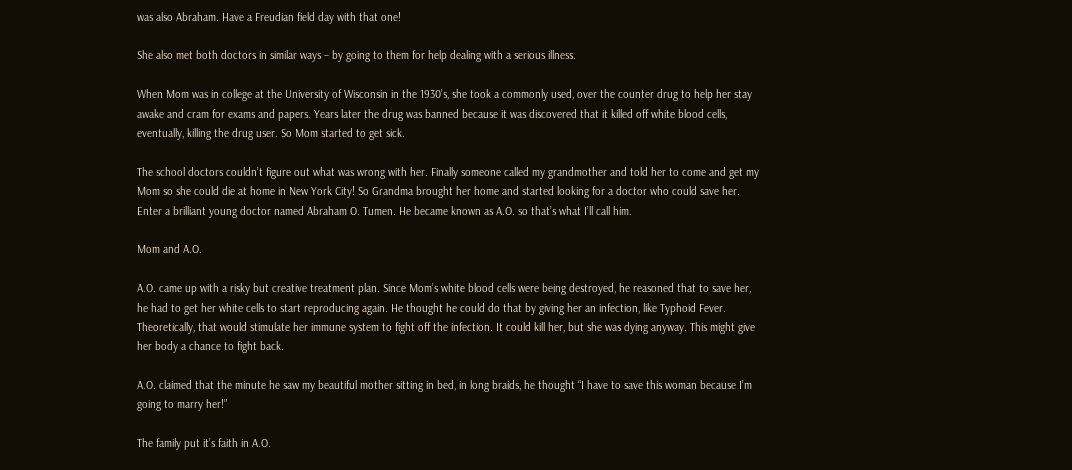was also Abraham. Have a Freudian field day with that one!

She also met both doctors in similar ways – by going to them for help dealing with a serious illness.

When Mom was in college at the University of Wisconsin in the 1930’s, she took a commonly used, over the counter drug to help her stay awake and cram for exams and papers. Years later the drug was banned because it was discovered that it killed off white blood cells, eventually, killing the drug user. So Mom started to get sick.

The school doctors couldn’t figure out what was wrong with her. Finally someone called my grandmother and told her to come and get my Mom so she could die at home in New York City! So Grandma brought her home and started looking for a doctor who could save her. Enter a brilliant young doctor named Abraham O. Tumen. He became known as A.O. so that’s what I’ll call him.

Mom and A.O.

A.O. came up with a risky but creative treatment plan. Since Mom’s white blood cells were being destroyed, he reasoned that to save her, he had to get her white cells to start reproducing again. He thought he could do that by giving her an infection, like Typhoid Fever. Theoretically, that would stimulate her immune system to fight off the infection. It could kill her, but she was dying anyway. This might give her body a chance to fight back.

A.O. claimed that the minute he saw my beautiful mother sitting in bed, in long braids, he thought “I have to save this woman because I’m going to marry her!”

The family put it’s faith in A.O.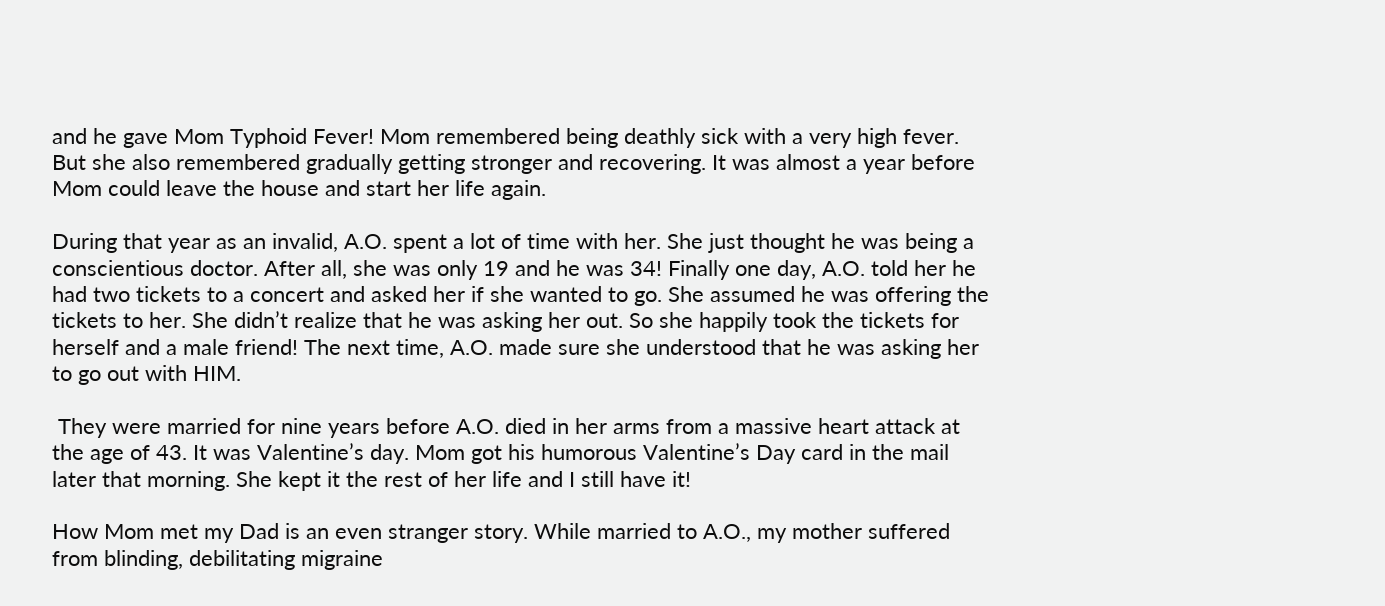and he gave Mom Typhoid Fever! Mom remembered being deathly sick with a very high fever. But she also remembered gradually getting stronger and recovering. It was almost a year before Mom could leave the house and start her life again.

During that year as an invalid, A.O. spent a lot of time with her. She just thought he was being a conscientious doctor. After all, she was only 19 and he was 34! Finally one day, A.O. told her he had two tickets to a concert and asked her if she wanted to go. She assumed he was offering the tickets to her. She didn’t realize that he was asking her out. So she happily took the tickets for herself and a male friend! The next time, A.O. made sure she understood that he was asking her to go out with HIM.

 They were married for nine years before A.O. died in her arms from a massive heart attack at the age of 43. It was Valentine’s day. Mom got his humorous Valentine’s Day card in the mail later that morning. She kept it the rest of her life and I still have it!

How Mom met my Dad is an even stranger story. While married to A.O., my mother suffered from blinding, debilitating migraine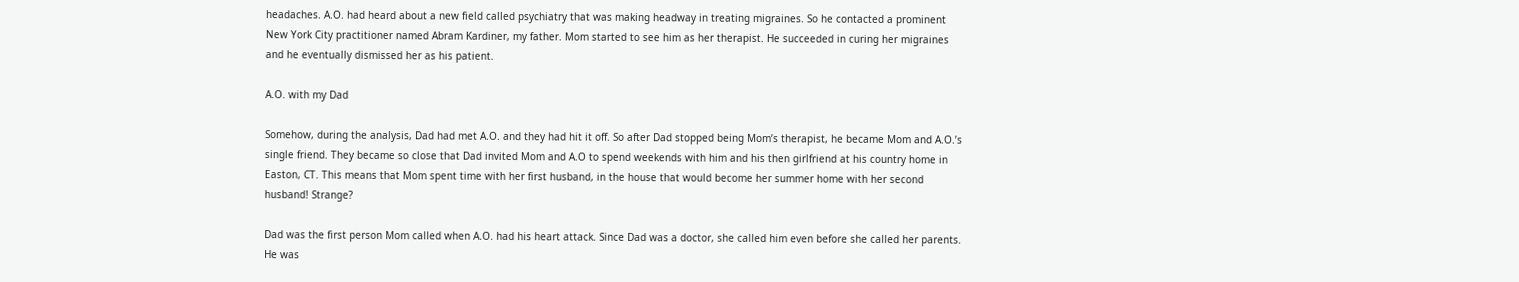headaches. A.O. had heard about a new field called psychiatry that was making headway in treating migraines. So he contacted a prominent New York City practitioner named Abram Kardiner, my father. Mom started to see him as her therapist. He succeeded in curing her migraines and he eventually dismissed her as his patient.

A.O. with my Dad

Somehow, during the analysis, Dad had met A.O. and they had hit it off. So after Dad stopped being Mom’s therapist, he became Mom and A.O.’s single friend. They became so close that Dad invited Mom and A.O to spend weekends with him and his then girlfriend at his country home in Easton, CT. This means that Mom spent time with her first husband, in the house that would become her summer home with her second husband! Strange?

Dad was the first person Mom called when A.O. had his heart attack. Since Dad was a doctor, she called him even before she called her parents. He was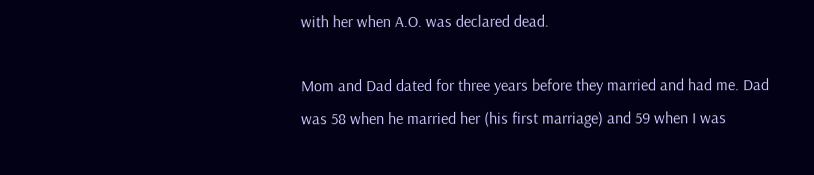with her when A.O. was declared dead.

Mom and Dad dated for three years before they married and had me. Dad was 58 when he married her (his first marriage) and 59 when I was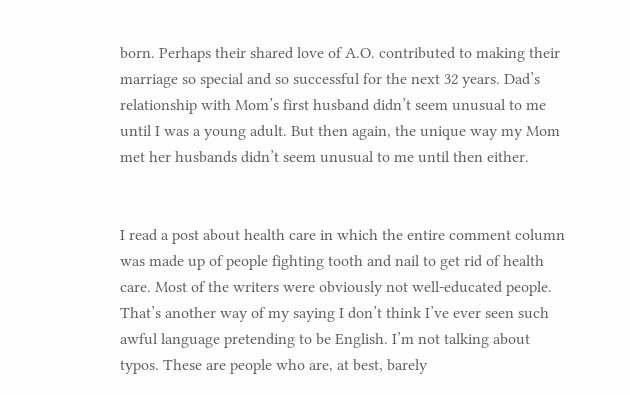born. Perhaps their shared love of A.O. contributed to making their marriage so special and so successful for the next 32 years. Dad’s relationship with Mom’s first husband didn’t seem unusual to me until I was a young adult. But then again, the unique way my Mom met her husbands didn’t seem unusual to me until then either.


I read a post about health care in which the entire comment column was made up of people fighting tooth and nail to get rid of health care. Most of the writers were obviously not well-educated people. That’s another way of my saying I don’t think I’ve ever seen such awful language pretending to be English. I’m not talking about typos. These are people who are, at best, barely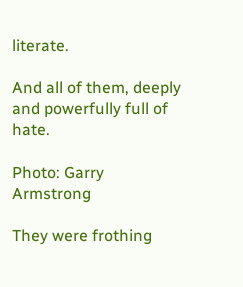literate.

And all of them, deeply and powerfully full of hate.

Photo: Garry Armstrong

They were frothing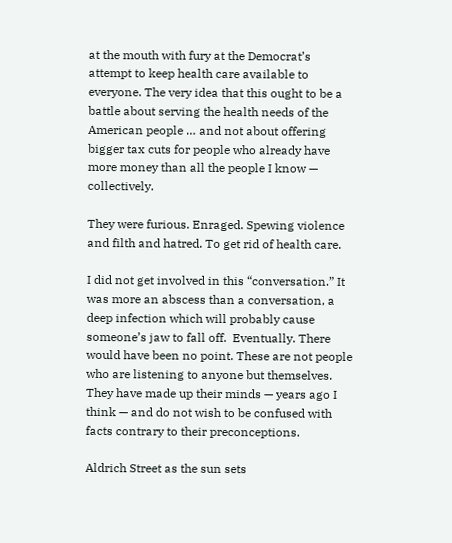at the mouth with fury at the Democrat’s attempt to keep health care available to everyone. The very idea that this ought to be a battle about serving the health needs of the American people … and not about offering bigger tax cuts for people who already have more money than all the people I know — collectively.

They were furious. Enraged. Spewing violence and filth and hatred. To get rid of health care.

I did not get involved in this “conversation.” It was more an abscess than a conversation, a deep infection which will probably cause someone’s jaw to fall off.  Eventually. There would have been no point. These are not people who are listening to anyone but themselves. They have made up their minds — years ago I think — and do not wish to be confused with facts contrary to their preconceptions.

Aldrich Street as the sun sets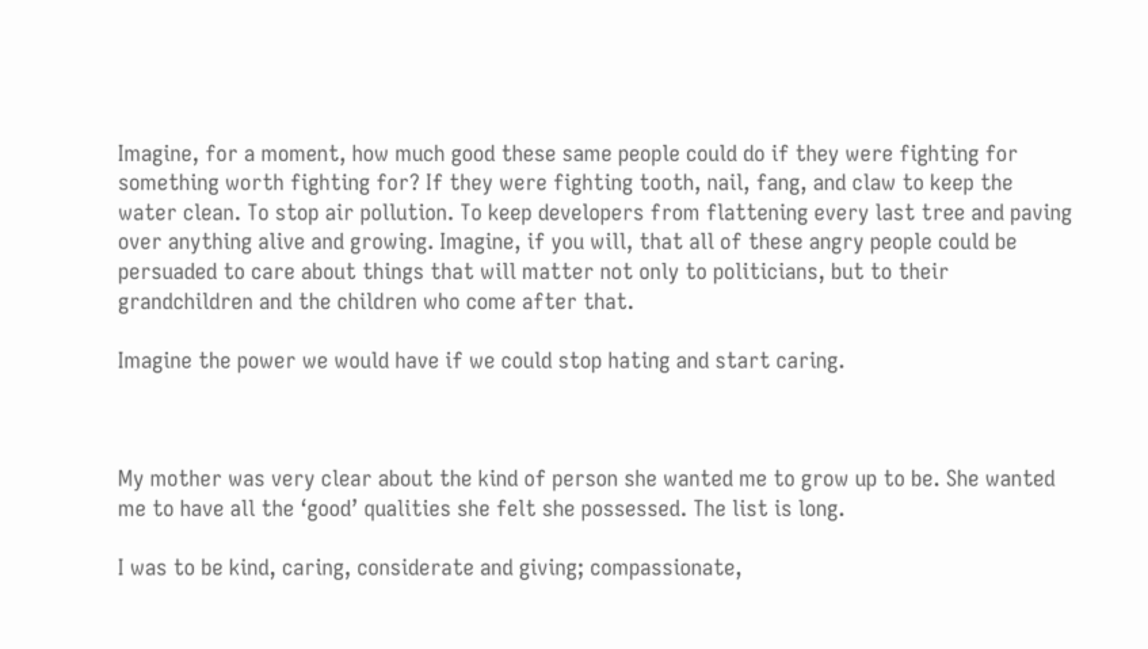Imagine, for a moment, how much good these same people could do if they were fighting for something worth fighting for? If they were fighting tooth, nail, fang, and claw to keep the water clean. To stop air pollution. To keep developers from flattening every last tree and paving over anything alive and growing. Imagine, if you will, that all of these angry people could be persuaded to care about things that will matter not only to politicians, but to their grandchildren and the children who come after that.

Imagine the power we would have if we could stop hating and start caring.



My mother was very clear about the kind of person she wanted me to grow up to be. She wanted me to have all the ‘good’ qualities she felt she possessed. The list is long.

I was to be kind, caring, considerate and giving; compassionate,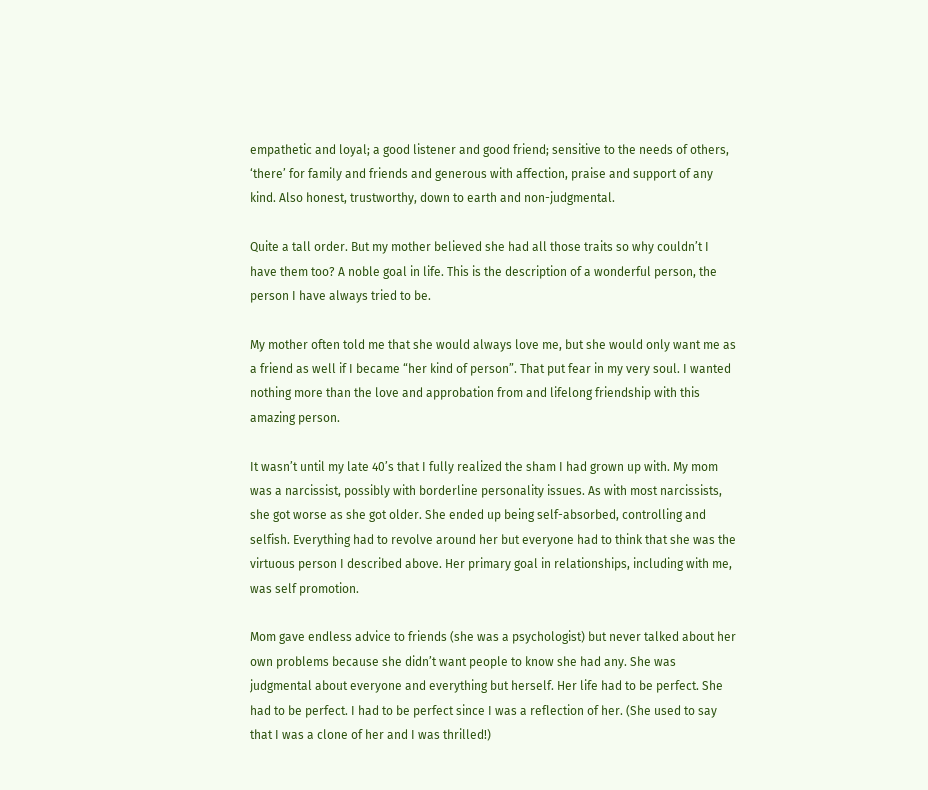empathetic and loyal; a good listener and good friend; sensitive to the needs of others, ‘there’ for family and friends and generous with affection, praise and support of any kind. Also honest, trustworthy, down to earth and non-judgmental.

Quite a tall order. But my mother believed she had all those traits so why couldn’t I have them too? A noble goal in life. This is the description of a wonderful person, the person I have always tried to be.

My mother often told me that she would always love me, but she would only want me as a friend as well if I became “her kind of person”. That put fear in my very soul. I wanted nothing more than the love and approbation from and lifelong friendship with this amazing person.

It wasn’t until my late 40’s that I fully realized the sham I had grown up with. My mom was a narcissist, possibly with borderline personality issues. As with most narcissists, she got worse as she got older. She ended up being self-absorbed, controlling and selfish. Everything had to revolve around her but everyone had to think that she was the virtuous person I described above. Her primary goal in relationships, including with me, was self promotion.

Mom gave endless advice to friends (she was a psychologist) but never talked about her own problems because she didn’t want people to know she had any. She was judgmental about everyone and everything but herself. Her life had to be perfect. She had to be perfect. I had to be perfect since I was a reflection of her. (She used to say that I was a clone of her and I was thrilled!)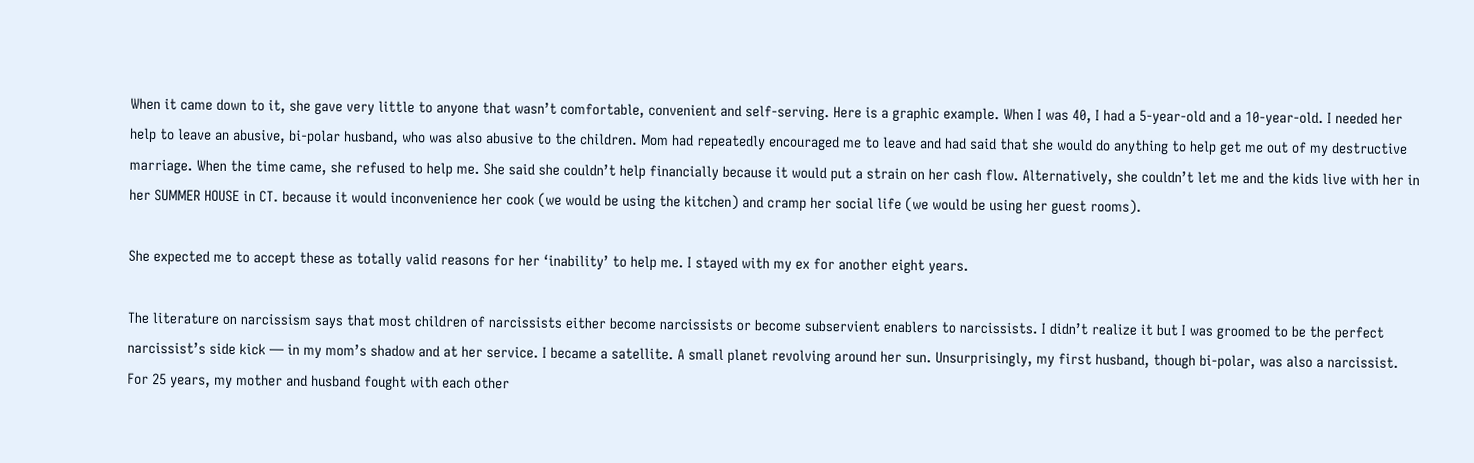When it came down to it, she gave very little to anyone that wasn’t comfortable, convenient and self-serving. Here is a graphic example. When I was 40, I had a 5-year-old and a 10-year-old. I needed her help to leave an abusive, bi-polar husband, who was also abusive to the children. Mom had repeatedly encouraged me to leave and had said that she would do anything to help get me out of my destructive marriage. When the time came, she refused to help me. She said she couldn’t help financially because it would put a strain on her cash flow. Alternatively, she couldn’t let me and the kids live with her in her SUMMER HOUSE in CT. because it would inconvenience her cook (we would be using the kitchen) and cramp her social life (we would be using her guest rooms).

She expected me to accept these as totally valid reasons for her ‘inability’ to help me. I stayed with my ex for another eight years.

The literature on narcissism says that most children of narcissists either become narcissists or become subservient enablers to narcissists. I didn’t realize it but I was groomed to be the perfect narcissist’s side kick — in my mom’s shadow and at her service. I became a satellite. A small planet revolving around her sun. Unsurprisingly, my first husband, though bi-polar, was also a narcissist. For 25 years, my mother and husband fought with each other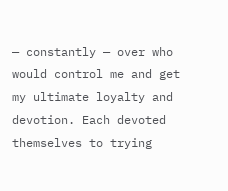— constantly — over who would control me and get my ultimate loyalty and devotion. Each devoted themselves to trying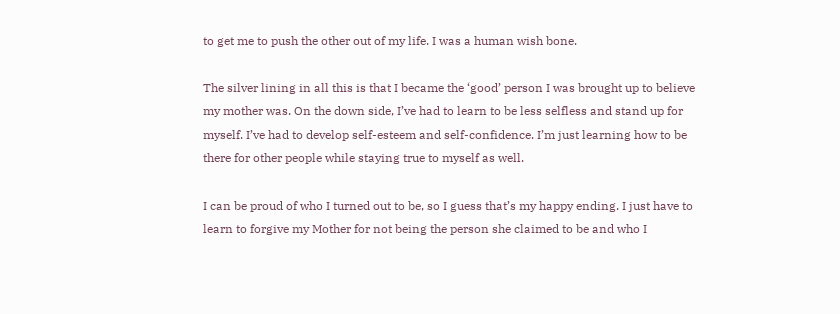to get me to push the other out of my life. I was a human wish bone.

The silver lining in all this is that I became the ‘good’ person I was brought up to believe my mother was. On the down side, I’ve had to learn to be less selfless and stand up for myself. I’ve had to develop self-esteem and self-confidence. I’m just learning how to be there for other people while staying true to myself as well.

I can be proud of who I turned out to be, so I guess that’s my happy ending. I just have to learn to forgive my Mother for not being the person she claimed to be and who I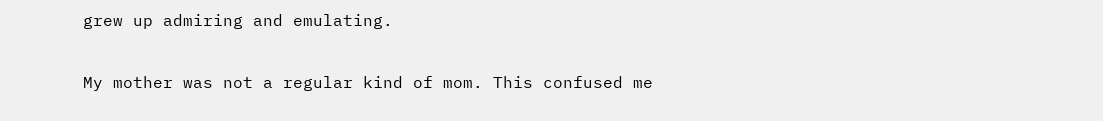grew up admiring and emulating.


My mother was not a regular kind of mom. This confused me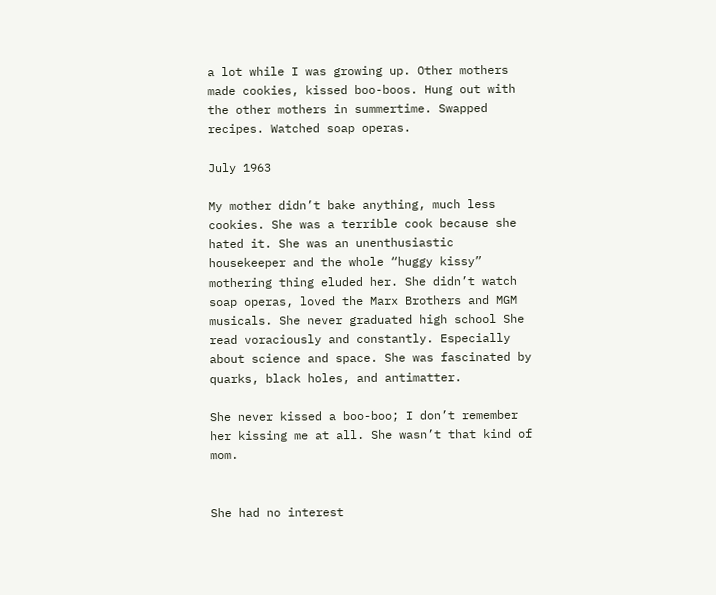a lot while I was growing up. Other mothers made cookies, kissed boo-boos. Hung out with the other mothers in summertime. Swapped recipes. Watched soap operas.

July 1963

My mother didn’t bake anything, much less cookies. She was a terrible cook because she hated it. She was an unenthusiastic housekeeper and the whole “huggy kissy” mothering thing eluded her. She didn’t watch soap operas, loved the Marx Brothers and MGM musicals. She never graduated high school She read voraciously and constantly. Especially about science and space. She was fascinated by quarks, black holes, and antimatter.

She never kissed a boo-boo; I don’t remember her kissing me at all. She wasn’t that kind of mom.


She had no interest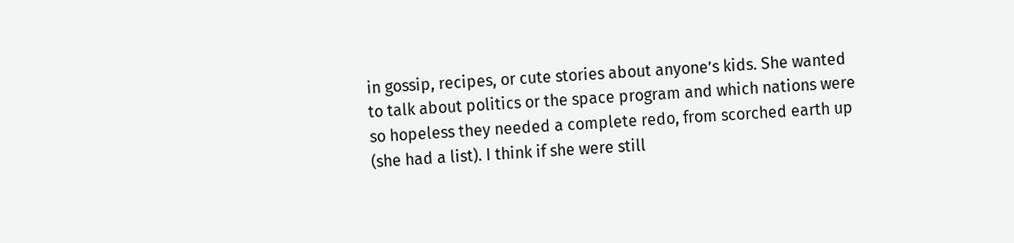in gossip, recipes, or cute stories about anyone’s kids. She wanted to talk about politics or the space program and which nations were so hopeless they needed a complete redo, from scorched earth up (she had a list). I think if she were still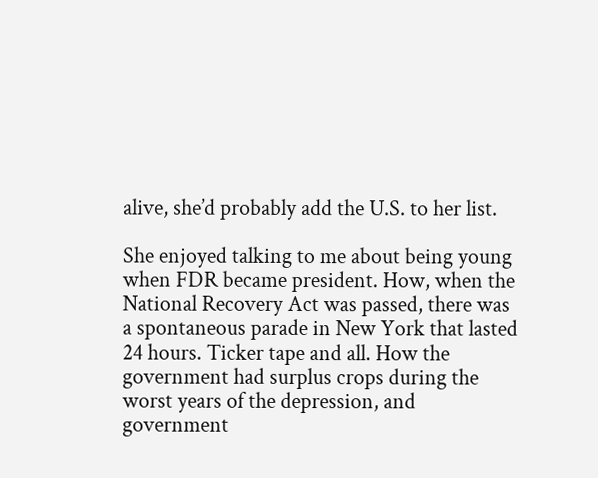alive, she’d probably add the U.S. to her list.

She enjoyed talking to me about being young when FDR became president. How, when the National Recovery Act was passed, there was a spontaneous parade in New York that lasted 24 hours. Ticker tape and all. How the government had surplus crops during the worst years of the depression, and government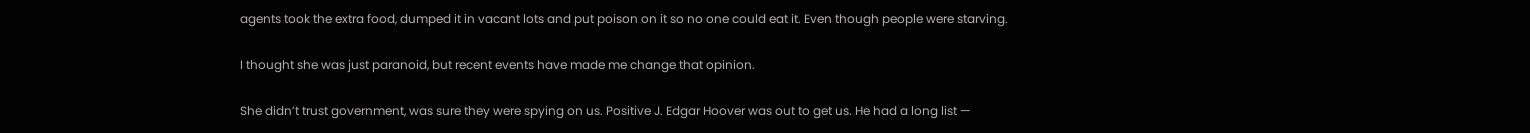agents took the extra food, dumped it in vacant lots and put poison on it so no one could eat it. Even though people were starving.

I thought she was just paranoid, but recent events have made me change that opinion.

She didn’t trust government, was sure they were spying on us. Positive J. Edgar Hoover was out to get us. He had a long list —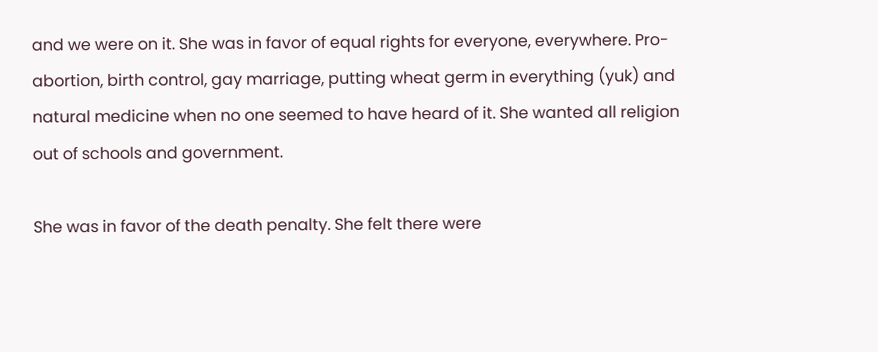and we were on it. She was in favor of equal rights for everyone, everywhere. Pro-abortion, birth control, gay marriage, putting wheat germ in everything (yuk) and natural medicine when no one seemed to have heard of it. She wanted all religion out of schools and government.

She was in favor of the death penalty. She felt there were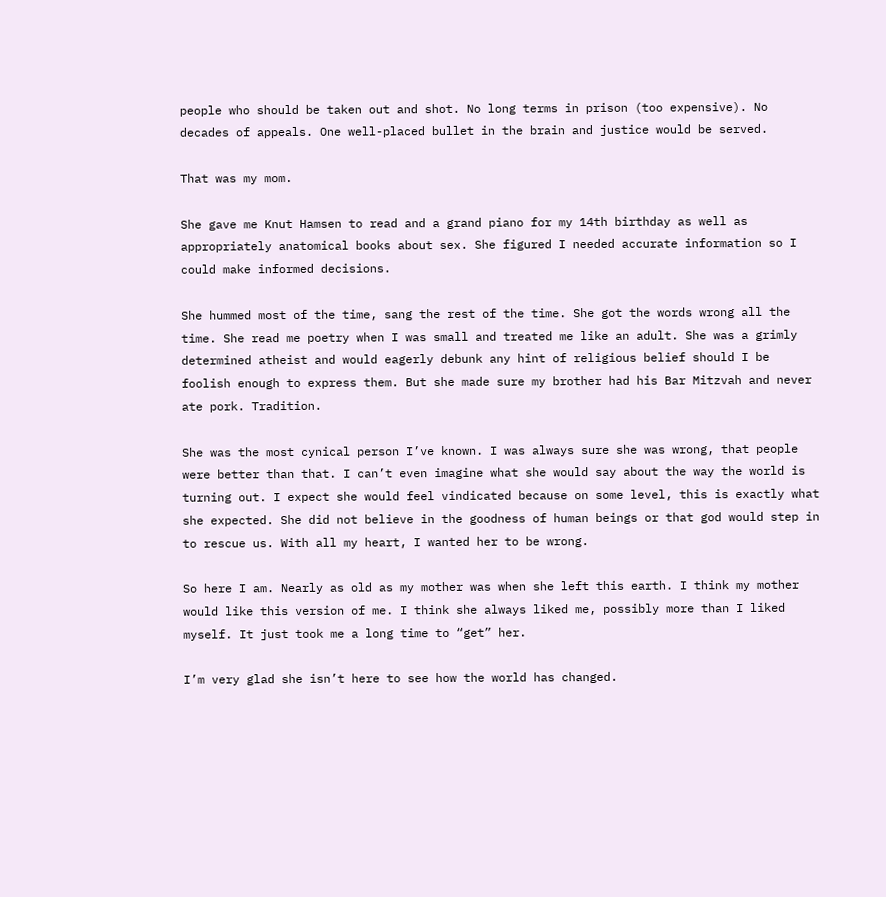people who should be taken out and shot. No long terms in prison (too expensive). No decades of appeals. One well-placed bullet in the brain and justice would be served.

That was my mom.

She gave me Knut Hamsen to read and a grand piano for my 14th birthday as well as appropriately anatomical books about sex. She figured I needed accurate information so I could make informed decisions.

She hummed most of the time, sang the rest of the time. She got the words wrong all the time. She read me poetry when I was small and treated me like an adult. She was a grimly determined atheist and would eagerly debunk any hint of religious belief should I be foolish enough to express them. But she made sure my brother had his Bar Mitzvah and never ate pork. Tradition.

She was the most cynical person I’ve known. I was always sure she was wrong, that people were better than that. I can’t even imagine what she would say about the way the world is turning out. I expect she would feel vindicated because on some level, this is exactly what she expected. She did not believe in the goodness of human beings or that god would step in to rescue us. With all my heart, I wanted her to be wrong.

So here I am. Nearly as old as my mother was when she left this earth. I think my mother would like this version of me. I think she always liked me, possibly more than I liked myself. It just took me a long time to “get” her.

I’m very glad she isn’t here to see how the world has changed.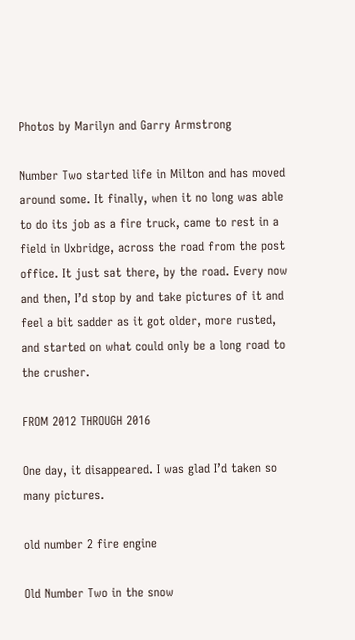Photos by Marilyn and Garry Armstrong

Number Two started life in Milton and has moved around some. It finally, when it no long was able to do its job as a fire truck, came to rest in a field in Uxbridge, across the road from the post office. It just sat there, by the road. Every now and then, I’d stop by and take pictures of it and feel a bit sadder as it got older, more rusted, and started on what could only be a long road to the crusher.

FROM 2012 THROUGH 2016

One day, it disappeared. I was glad I’d taken so many pictures.

old number 2 fire engine

Old Number Two in the snow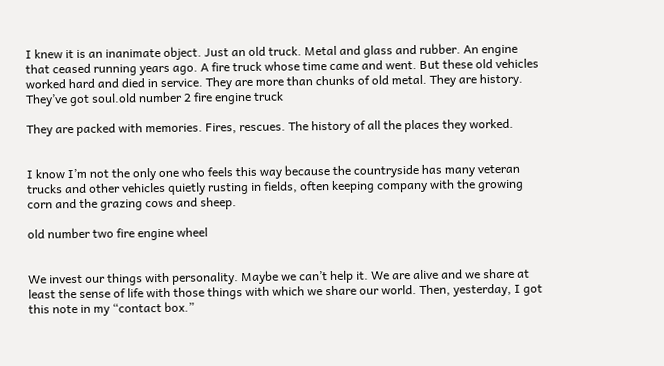I knew it is an inanimate object. Just an old truck. Metal and glass and rubber. An engine that ceased running years ago. A fire truck whose time came and went. But these old vehicles worked hard and died in service. They are more than chunks of old metal. They are history. They’ve got soul.old number 2 fire engine truck

They are packed with memories. Fires, rescues. The history of all the places they worked.


I know I’m not the only one who feels this way because the countryside has many veteran trucks and other vehicles quietly rusting in fields, often keeping company with the growing corn and the grazing cows and sheep.

old number two fire engine wheel


We invest our things with personality. Maybe we can’t help it. We are alive and we share at least the sense of life with those things with which we share our world. Then, yesterday, I got this note in my “contact box.”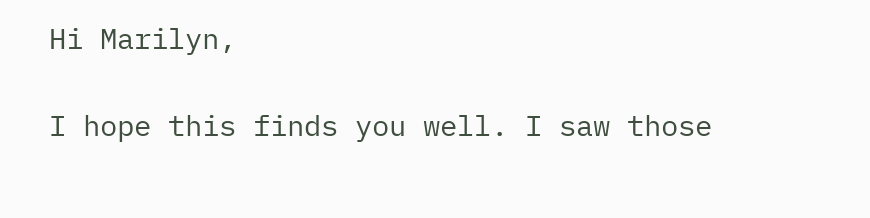Hi Marilyn,

I hope this finds you well. I saw those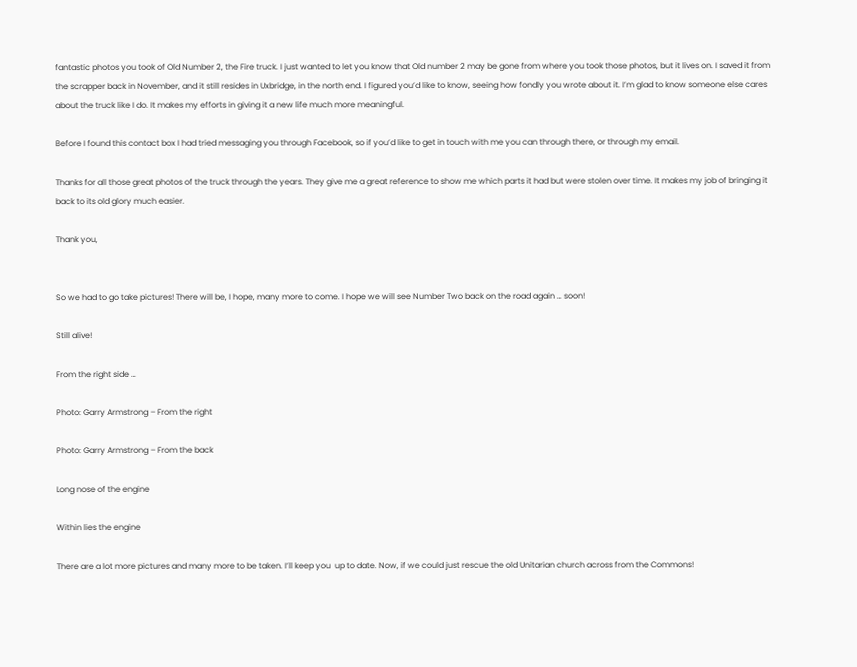fantastic photos you took of Old Number 2, the Fire truck. I just wanted to let you know that Old number 2 may be gone from where you took those photos, but it lives on. I saved it from the scrapper back in November, and it still resides in Uxbridge, in the north end. I figured you’d like to know, seeing how fondly you wrote about it. I’m glad to know someone else cares about the truck like I do. It makes my efforts in giving it a new life much more meaningful.

Before I found this contact box I had tried messaging you through Facebook, so if you’d like to get in touch with me you can through there, or through my email.

Thanks for all those great photos of the truck through the years. They give me a great reference to show me which parts it had but were stolen over time. It makes my job of bringing it back to its old glory much easier.

Thank you,


So we had to go take pictures! There will be, I hope, many more to come. I hope we will see Number Two back on the road again … soon!

Still alive!

From the right side …

Photo: Garry Armstrong – From the right

Photo: Garry Armstrong – From the back

Long nose of the engine

Within lies the engine

There are a lot more pictures and many more to be taken. I’ll keep you  up to date. Now, if we could just rescue the old Unitarian church across from the Commons!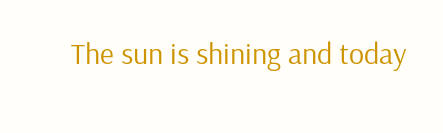The sun is shining and today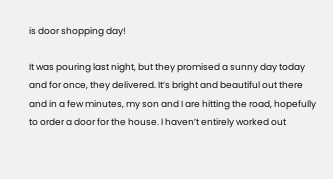is door shopping day!

It was pouring last night, but they promised a sunny day today and for once, they delivered. It’s bright and beautiful out there and in a few minutes, my son and I are hitting the road, hopefully to order a door for the house. I haven’t entirely worked out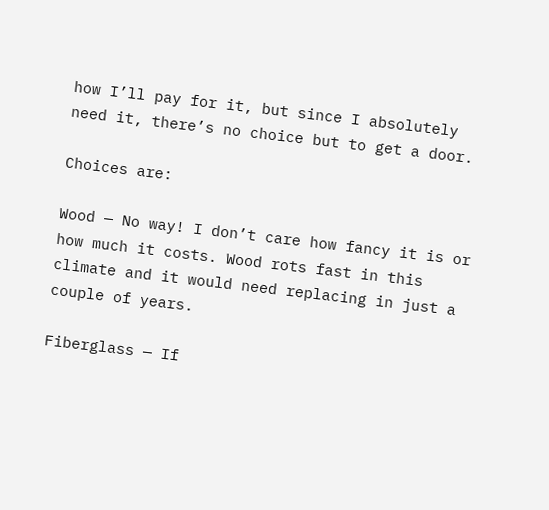how I’ll pay for it, but since I absolutely need it, there’s no choice but to get a door.

Choices are:

Wood — No way! I don’t care how fancy it is or how much it costs. Wood rots fast in this climate and it would need replacing in just a couple of years.

Fiberglass — If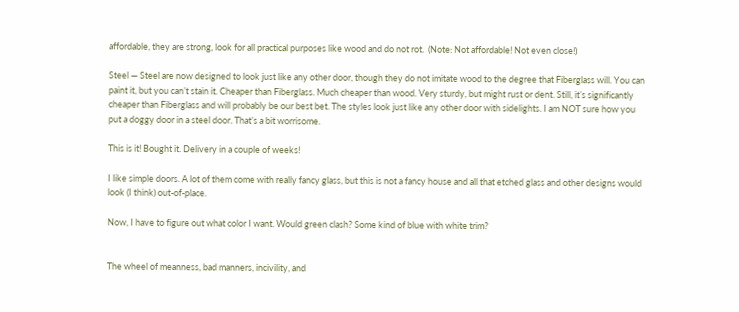affordable, they are strong, look for all practical purposes like wood and do not rot.  (Note: Not affordable! Not even close!)

Steel — Steel are now designed to look just like any other door, though they do not imitate wood to the degree that Fiberglass will. You can paint it, but you can’t stain it. Cheaper than Fiberglass. Much cheaper than wood. Very sturdy, but might rust or dent. Still, it’s significantly cheaper than Fiberglass and will probably be our best bet. The styles look just like any other door with sidelights. I am NOT sure how you put a doggy door in a steel door. That’s a bit worrisome.

This is it! Bought it. Delivery in a couple of weeks!

I like simple doors. A lot of them come with really fancy glass, but this is not a fancy house and all that etched glass and other designs would look (I think) out-of-place.

Now, I have to figure out what color I want. Would green clash? Some kind of blue with white trim?


The wheel of meanness, bad manners, incivility, and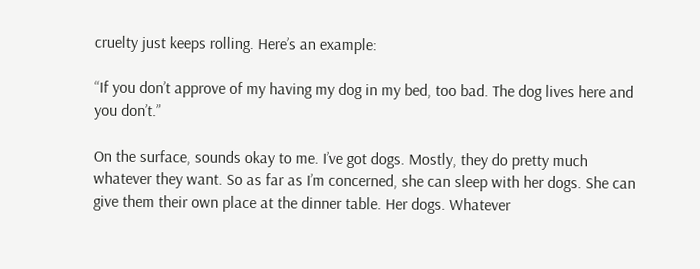cruelty just keeps rolling. Here’s an example:

“If you don’t approve of my having my dog in my bed, too bad. The dog lives here and you don’t.”

On the surface, sounds okay to me. I’ve got dogs. Mostly, they do pretty much whatever they want. So as far as I’m concerned, she can sleep with her dogs. She can give them their own place at the dinner table. Her dogs. Whatever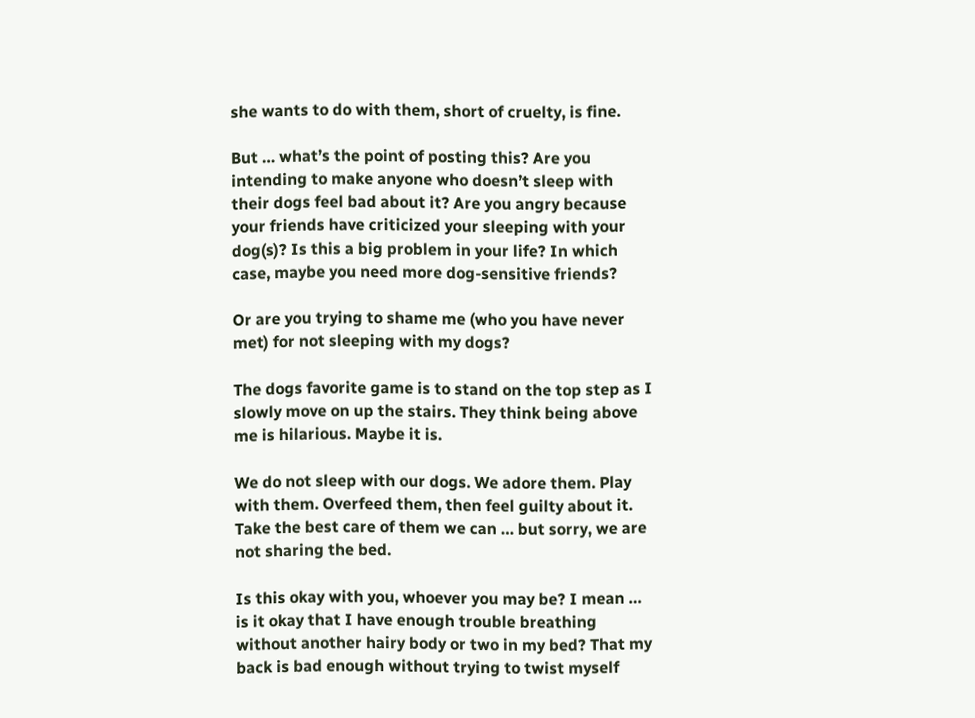she wants to do with them, short of cruelty, is fine.

But … what’s the point of posting this? Are you intending to make anyone who doesn’t sleep with their dogs feel bad about it? Are you angry because your friends have criticized your sleeping with your dog(s)? Is this a big problem in your life? In which case, maybe you need more dog-sensitive friends?

Or are you trying to shame me (who you have never met) for not sleeping with my dogs?

The dogs favorite game is to stand on the top step as I slowly move on up the stairs. They think being above me is hilarious. Maybe it is.

We do not sleep with our dogs. We adore them. Play with them. Overfeed them, then feel guilty about it. Take the best care of them we can … but sorry, we are not sharing the bed.

Is this okay with you, whoever you may be? I mean … is it okay that I have enough trouble breathing without another hairy body or two in my bed? That my back is bad enough without trying to twist myself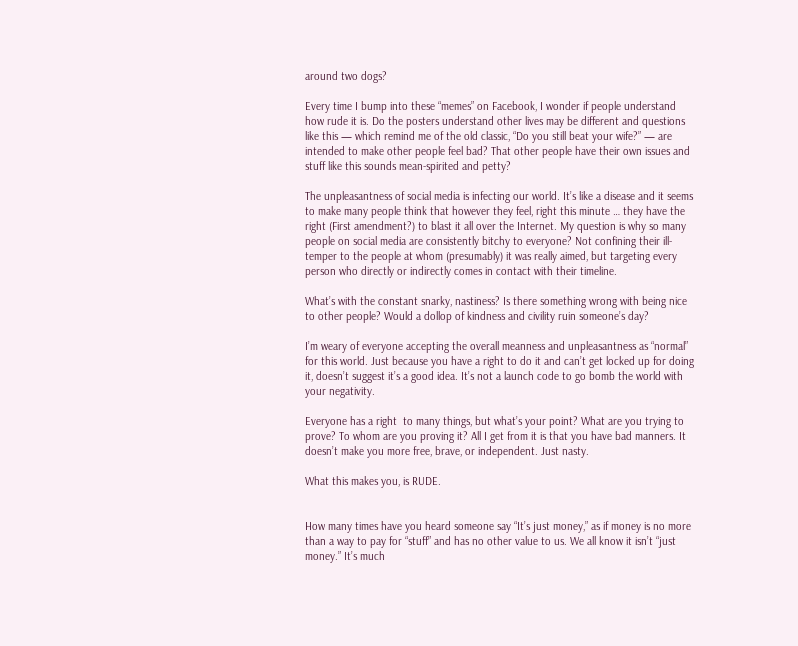around two dogs?

Every time I bump into these “memes” on Facebook, I wonder if people understand how rude it is. Do the posters understand other lives may be different and questions like this — which remind me of the old classic, “Do you still beat your wife?” — are intended to make other people feel bad? That other people have their own issues and stuff like this sounds mean-spirited and petty?

The unpleasantness of social media is infecting our world. It’s like a disease and it seems to make many people think that however they feel, right this minute … they have the right (First amendment?) to blast it all over the Internet. My question is why so many people on social media are consistently bitchy to everyone? Not confining their ill-temper to the people at whom (presumably) it was really aimed, but targeting every person who directly or indirectly comes in contact with their timeline.

What’s with the constant snarky, nastiness? Is there something wrong with being nice to other people? Would a dollop of kindness and civility ruin someone’s day?

I’m weary of everyone accepting the overall meanness and unpleasantness as “normal” for this world. Just because you have a right to do it and can’t get locked up for doing it, doesn’t suggest it’s a good idea. It’s not a launch code to go bomb the world with your negativity.

Everyone has a right  to many things, but what’s your point? What are you trying to prove? To whom are you proving it? All I get from it is that you have bad manners. It doesn’t make you more free, brave, or independent. Just nasty.

What this makes you, is RUDE.


How many times have you heard someone say “It’s just money,” as if money is no more than a way to pay for “stuff” and has no other value to us. We all know it isn’t “just money.” It’s much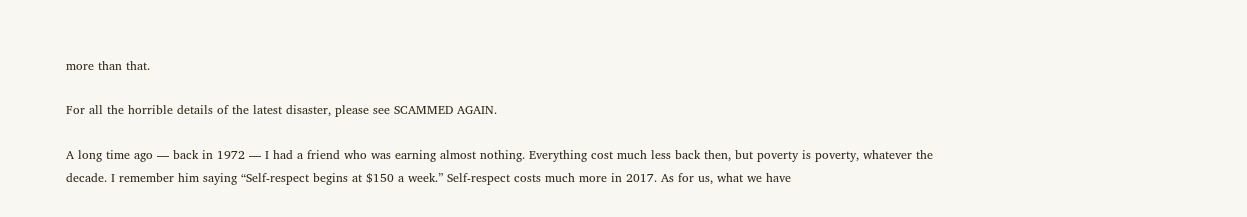more than that.

For all the horrible details of the latest disaster, please see SCAMMED AGAIN.

A long time ago — back in 1972 — I had a friend who was earning almost nothing. Everything cost much less back then, but poverty is poverty, whatever the decade. I remember him saying “Self-respect begins at $150 a week.” Self-respect costs much more in 2017. As for us, what we have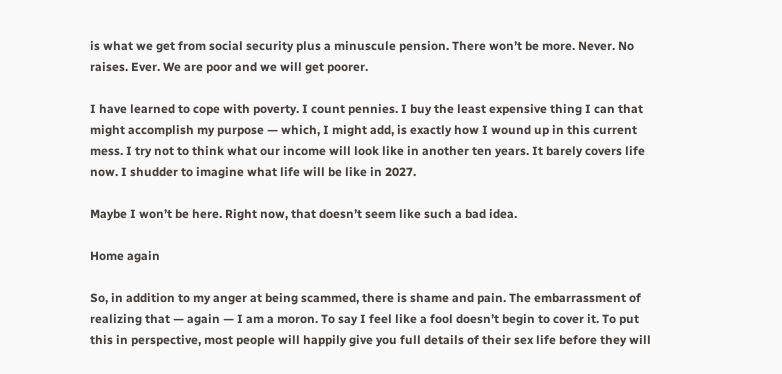is what we get from social security plus a minuscule pension. There won’t be more. Never. No raises. Ever. We are poor and we will get poorer.

I have learned to cope with poverty. I count pennies. I buy the least expensive thing I can that might accomplish my purpose — which, I might add, is exactly how I wound up in this current mess. I try not to think what our income will look like in another ten years. It barely covers life now. I shudder to imagine what life will be like in 2027.

Maybe I won’t be here. Right now, that doesn’t seem like such a bad idea.

Home again

So, in addition to my anger at being scammed, there is shame and pain. The embarrassment of realizing that — again — I am a moron. To say I feel like a fool doesn’t begin to cover it. To put this in perspective, most people will happily give you full details of their sex life before they will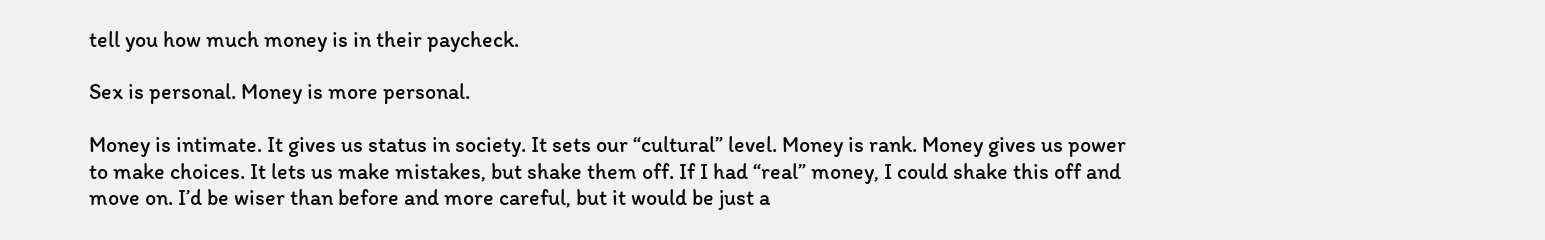tell you how much money is in their paycheck.

Sex is personal. Money is more personal.

Money is intimate. It gives us status in society. It sets our “cultural” level. Money is rank. Money gives us power to make choices. It lets us make mistakes, but shake them off. If I had “real” money, I could shake this off and move on. I’d be wiser than before and more careful, but it would be just a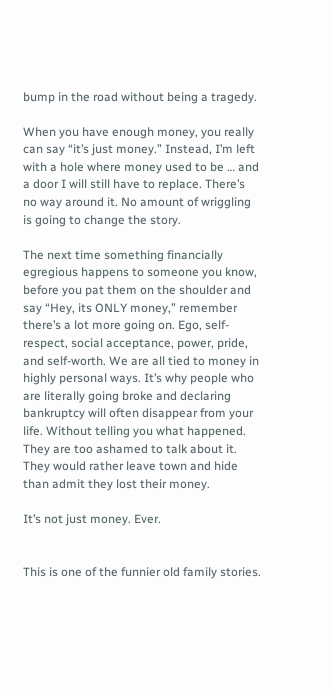bump in the road without being a tragedy.

When you have enough money, you really can say “it’s just money.” Instead, I’m left with a hole where money used to be … and a door I will still have to replace. There’s no way around it. No amount of wriggling is going to change the story.

The next time something financially egregious happens to someone you know, before you pat them on the shoulder and say “Hey, its ONLY money,” remember there’s a lot more going on. Ego, self-respect, social acceptance, power, pride, and self-worth. We are all tied to money in highly personal ways. It’s why people who are literally going broke and declaring bankruptcy will often disappear from your life. Without telling you what happened. They are too ashamed to talk about it. They would rather leave town and hide than admit they lost their money.

It’s not just money. Ever.


This is one of the funnier old family stories.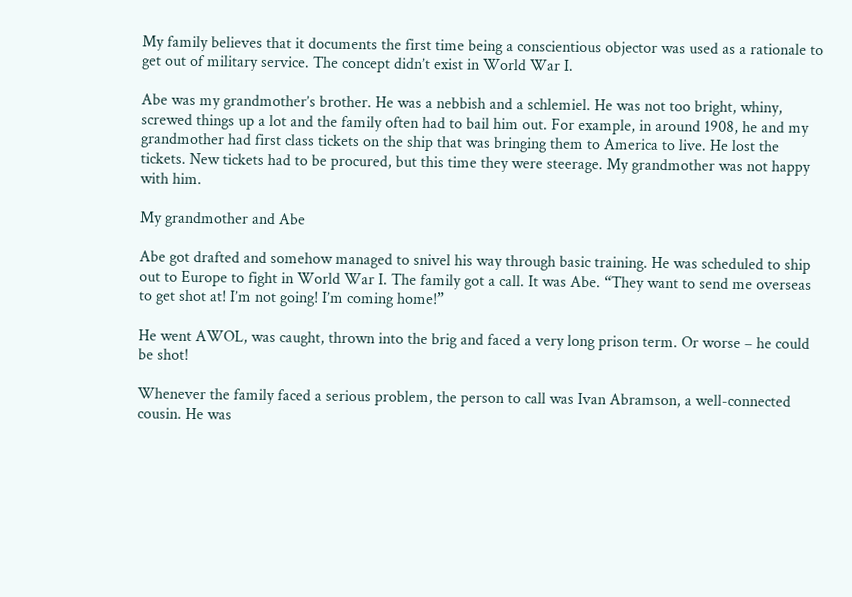My family believes that it documents the first time being a conscientious objector was used as a rationale to get out of military service. The concept didn’t exist in World War I.

Abe was my grandmother’s brother. He was a nebbish and a schlemiel. He was not too bright, whiny, screwed things up a lot and the family often had to bail him out. For example, in around 1908, he and my grandmother had first class tickets on the ship that was bringing them to America to live. He lost the tickets. New tickets had to be procured, but this time they were steerage. My grandmother was not happy with him.

My grandmother and Abe

Abe got drafted and somehow managed to snivel his way through basic training. He was scheduled to ship out to Europe to fight in World War I. The family got a call. It was Abe. “They want to send me overseas to get shot at! I’m not going! I’m coming home!”

He went AWOL, was caught, thrown into the brig and faced a very long prison term. Or worse – he could be shot!

Whenever the family faced a serious problem, the person to call was Ivan Abramson, a well-connected cousin. He was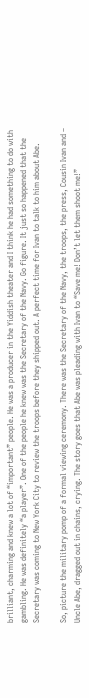brilliant, charming and knew a lot of “important” people. He was a producer in the Yiddish theater and I think he had something to do with gambling. He was definitely “a player”. One of the people he knew was the Secretary of the Navy. Go figure. It just so happened that the Secretary was coming to New York City to review the troops before they shipped out. A perfect time for Ivan to talk to him about Abe.

So, picture the military pomp of a formal viewing ceremony. There was the Secretary of the Navy, the troops, the press, Cousin Ivan and – Uncle Abe, dragged out in chains, crying. The story goes that Abe was pleading with Ivan to “Save me! Don’t let them shoot me!”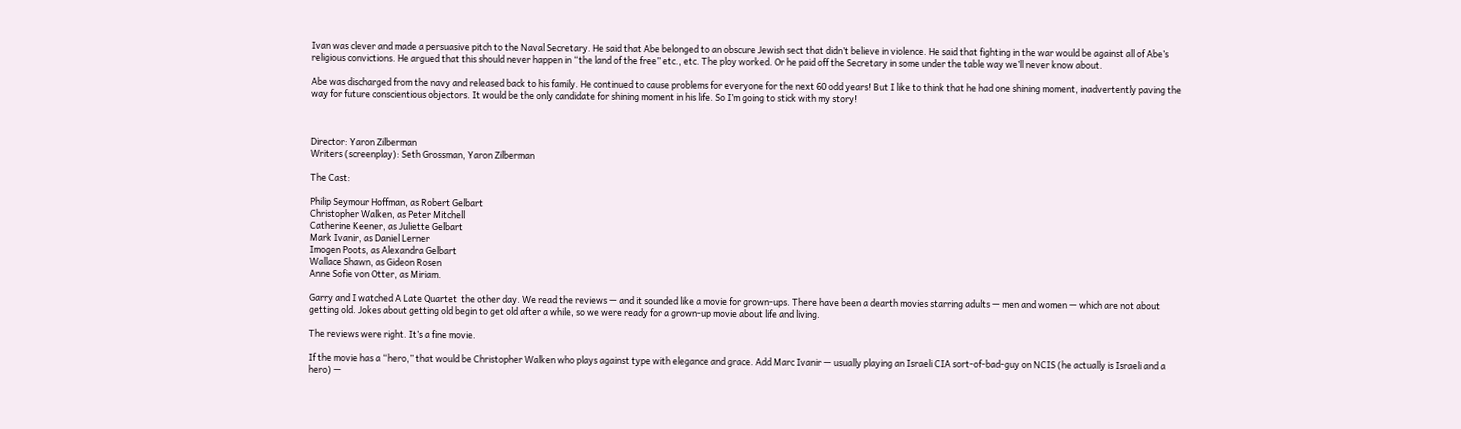Ivan was clever and made a persuasive pitch to the Naval Secretary. He said that Abe belonged to an obscure Jewish sect that didn’t believe in violence. He said that fighting in the war would be against all of Abe’s religious convictions. He argued that this should never happen in “the land of the free” etc., etc. The ploy worked. Or he paid off the Secretary in some under the table way we’ll never know about.

Abe was discharged from the navy and released back to his family. He continued to cause problems for everyone for the next 60 odd years! But I like to think that he had one shining moment, inadvertently paving the way for future conscientious objectors. It would be the only candidate for shining moment in his life. So I’m going to stick with my story!



Director: Yaron Zilberman
Writers (screenplay): Seth Grossman, Yaron Zilberman

The Cast:

Philip Seymour Hoffman, as Robert Gelbart
Christopher Walken, as Peter Mitchell
Catherine Keener, as Juliette Gelbart
Mark Ivanir, as Daniel Lerner
Imogen Poots, as Alexandra Gelbart
Wallace Shawn, as Gideon Rosen
Anne Sofie von Otter, as Miriam.

Garry and I watched A Late Quartet  the other day. We read the reviews — and it sounded like a movie for grown-ups. There have been a dearth movies starring adults — men and women — which are not about getting old. Jokes about getting old begin to get old after a while, so we were ready for a grown-up movie about life and living.

The reviews were right. It’s a fine movie.

If the movie has a “hero,” that would be Christopher Walken who plays against type with elegance and grace. Add Marc Ivanir — usually playing an Israeli CIA sort-of-bad-guy on NCIS (he actually is Israeli and a hero) —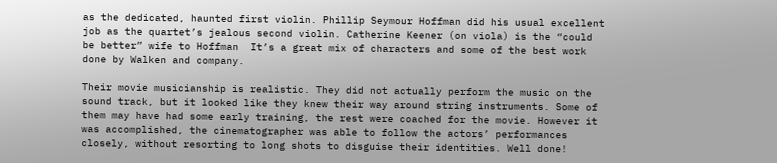as the dedicated, haunted first violin. Phillip Seymour Hoffman did his usual excellent job as the quartet’s jealous second violin. Catherine Keener (on viola) is the “could be better” wife to Hoffman  It’s a great mix of characters and some of the best work done by Walken and company.

Their movie musicianship is realistic. They did not actually perform the music on the sound track, but it looked like they knew their way around string instruments. Some of them may have had some early training, the rest were coached for the movie. However it was accomplished, the cinematographer was able to follow the actors’ performances closely, without resorting to long shots to disguise their identities. Well done!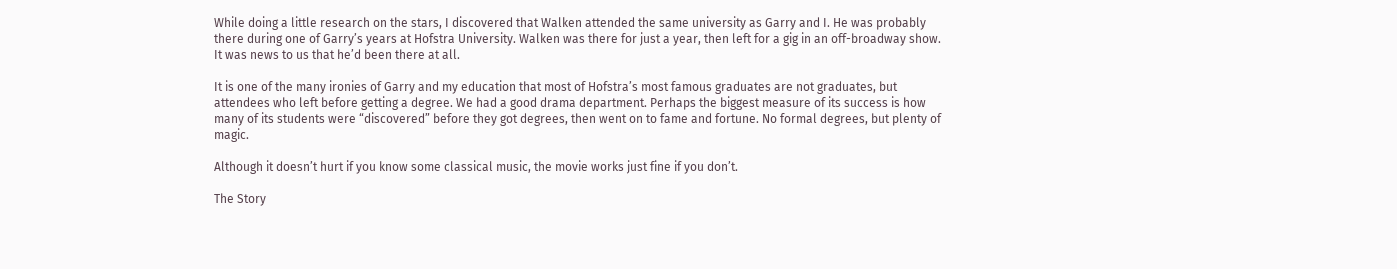While doing a little research on the stars, I discovered that Walken attended the same university as Garry and I. He was probably there during one of Garry’s years at Hofstra University. Walken was there for just a year, then left for a gig in an off-broadway show. It was news to us that he’d been there at all.

It is one of the many ironies of Garry and my education that most of Hofstra’s most famous graduates are not graduates, but attendees who left before getting a degree. We had a good drama department. Perhaps the biggest measure of its success is how many of its students were “discovered” before they got degrees, then went on to fame and fortune. No formal degrees, but plenty of magic.

Although it doesn’t hurt if you know some classical music, the movie works just fine if you don’t.

The Story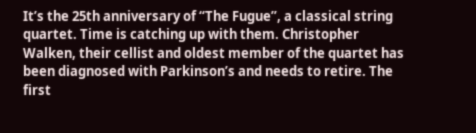It’s the 25th anniversary of “The Fugue”, a classical string quartet. Time is catching up with them. Christopher Walken, their cellist and oldest member of the quartet has been diagnosed with Parkinson’s and needs to retire. The first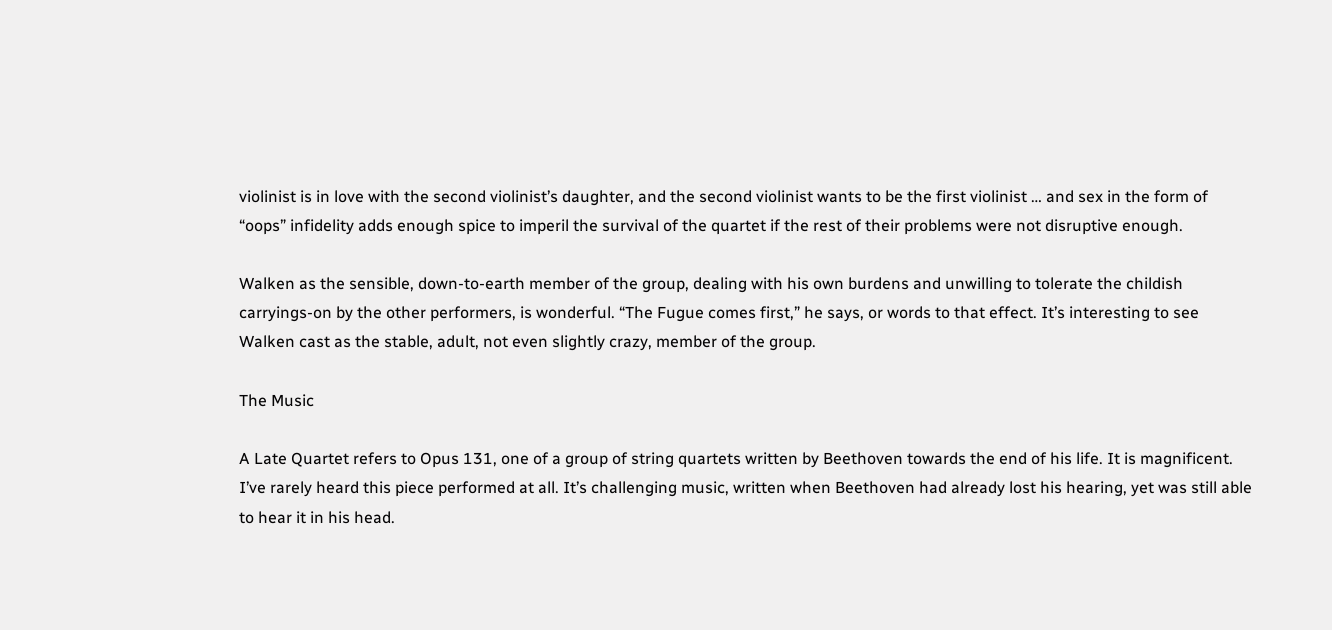violinist is in love with the second violinist’s daughter, and the second violinist wants to be the first violinist … and sex in the form of “oops” infidelity adds enough spice to imperil the survival of the quartet if the rest of their problems were not disruptive enough.

Walken as the sensible, down-to-earth member of the group, dealing with his own burdens and unwilling to tolerate the childish carryings-on by the other performers, is wonderful. “The Fugue comes first,” he says, or words to that effect. It’s interesting to see Walken cast as the stable, adult, not even slightly crazy, member of the group.

The Music

A Late Quartet refers to Opus 131, one of a group of string quartets written by Beethoven towards the end of his life. It is magnificent. I’ve rarely heard this piece performed at all. It’s challenging music, written when Beethoven had already lost his hearing, yet was still able to hear it in his head.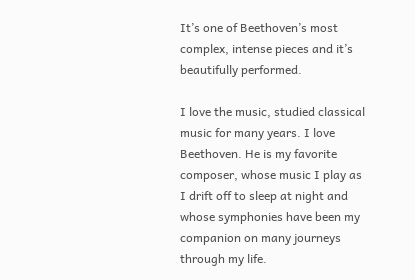It’s one of Beethoven’s most complex, intense pieces and it’s beautifully performed.

I love the music, studied classical music for many years. I love Beethoven. He is my favorite composer, whose music I play as I drift off to sleep at night and whose symphonies have been my companion on many journeys through my life.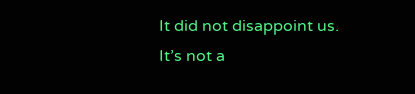It did not disappoint us. It’s not a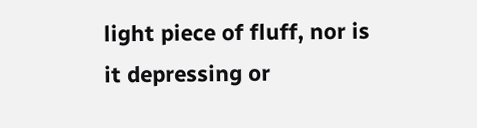light piece of fluff, nor is it depressing or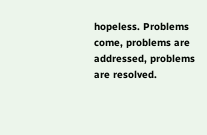hopeless. Problems come, problems are addressed, problems are resolved.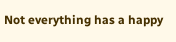Not everything has a happy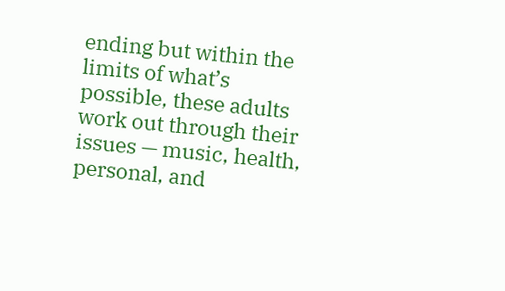ending but within the limits of what’s possible, these adults work out through their issues — music, health, personal, and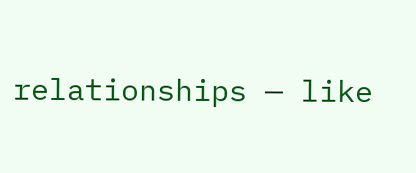relationships — like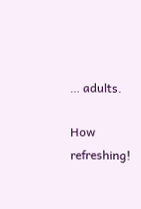… adults.

How refreshing!